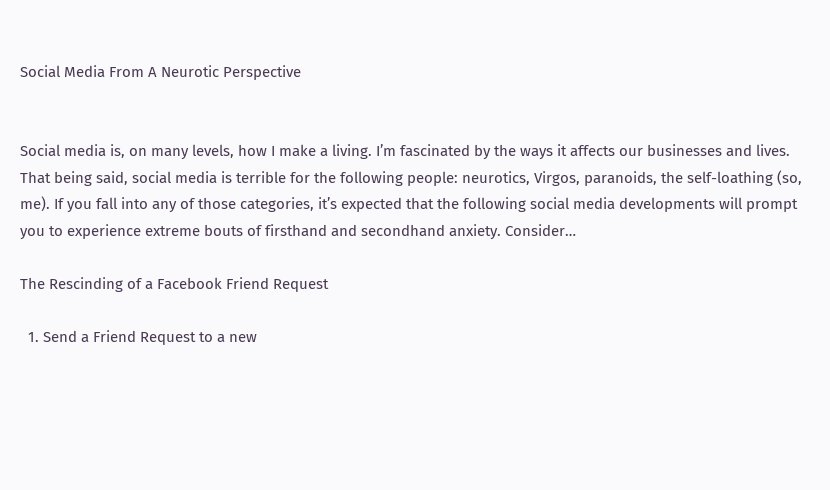Social Media From A Neurotic Perspective


Social media is, on many levels, how I make a living. I’m fascinated by the ways it affects our businesses and lives. That being said, social media is terrible for the following people: neurotics, Virgos, paranoids, the self-loathing (so, me). If you fall into any of those categories, it’s expected that the following social media developments will prompt you to experience extreme bouts of firsthand and secondhand anxiety. Consider…

The Rescinding of a Facebook Friend Request

  1. Send a Friend Request to a new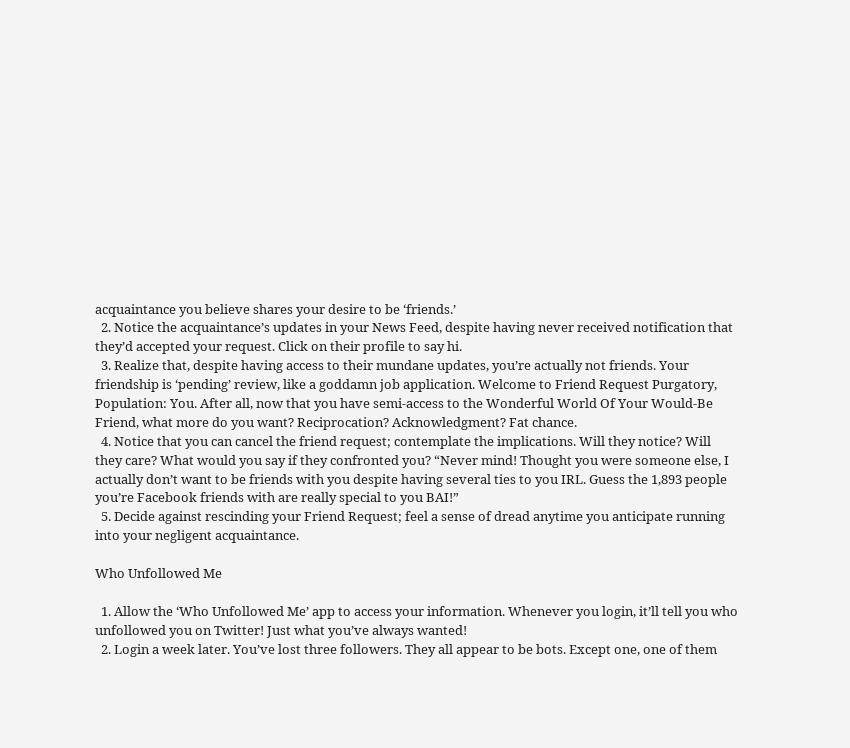acquaintance you believe shares your desire to be ‘friends.’
  2. Notice the acquaintance’s updates in your News Feed, despite having never received notification that they’d accepted your request. Click on their profile to say hi.
  3. Realize that, despite having access to their mundane updates, you’re actually not friends. Your friendship is ‘pending’ review, like a goddamn job application. Welcome to Friend Request Purgatory, Population: You. After all, now that you have semi-access to the Wonderful World Of Your Would-Be Friend, what more do you want? Reciprocation? Acknowledgment? Fat chance.
  4. Notice that you can cancel the friend request; contemplate the implications. Will they notice? Will they care? What would you say if they confronted you? “Never mind! Thought you were someone else, I actually don’t want to be friends with you despite having several ties to you IRL. Guess the 1,893 people you’re Facebook friends with are really special to you BAI!”
  5. Decide against rescinding your Friend Request; feel a sense of dread anytime you anticipate running into your negligent acquaintance.

Who Unfollowed Me

  1. Allow the ‘Who Unfollowed Me’ app to access your information. Whenever you login, it’ll tell you who unfollowed you on Twitter! Just what you’ve always wanted!
  2. Login a week later. You’ve lost three followers. They all appear to be bots. Except one, one of them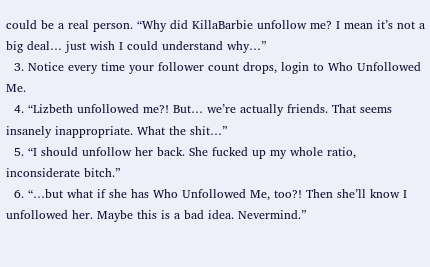could be a real person. “Why did KillaBarbie unfollow me? I mean it’s not a big deal… just wish I could understand why…”
  3. Notice every time your follower count drops, login to Who Unfollowed Me.
  4. “Lizbeth unfollowed me?! But… we’re actually friends. That seems insanely inappropriate. What the shit…”
  5. “I should unfollow her back. She fucked up my whole ratio, inconsiderate bitch.”
  6. “…but what if she has Who Unfollowed Me, too?! Then she’ll know I unfollowed her. Maybe this is a bad idea. Nevermind.”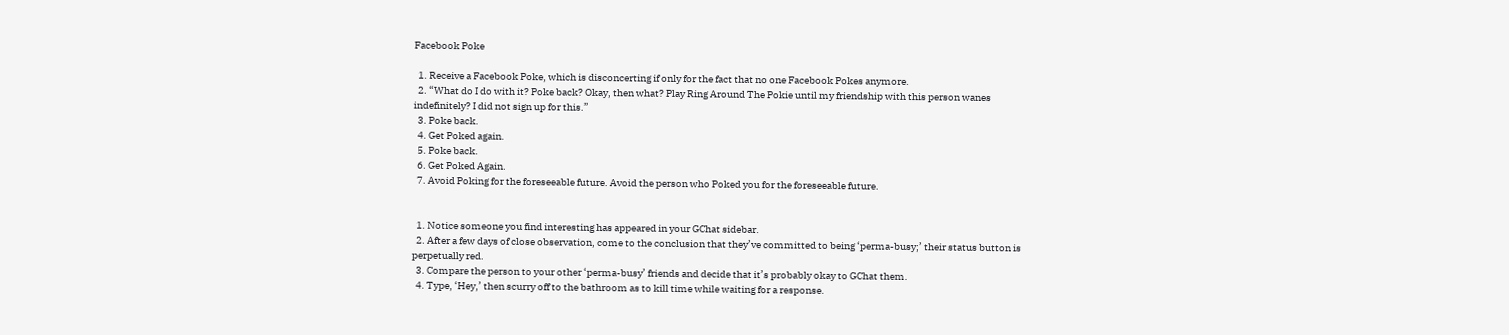Facebook Poke

  1. Receive a Facebook Poke, which is disconcerting if only for the fact that no one Facebook Pokes anymore.
  2. “What do I do with it? Poke back? Okay, then what? Play Ring Around The Pokie until my friendship with this person wanes indefinitely? I did not sign up for this.”
  3. Poke back.
  4. Get Poked again.
  5. Poke back.
  6. Get Poked Again.
  7. Avoid Poking for the foreseeable future. Avoid the person who Poked you for the foreseeable future.


  1. Notice someone you find interesting has appeared in your GChat sidebar.
  2. After a few days of close observation, come to the conclusion that they’ve committed to being ‘perma-busy;’ their status button is perpetually red.
  3. Compare the person to your other ‘perma-busy’ friends and decide that it’s probably okay to GChat them.
  4. Type, ‘Hey,’ then scurry off to the bathroom as to kill time while waiting for a response.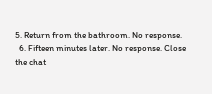5. Return from the bathroom. No response.
  6. Fifteen minutes later. No response. Close the chat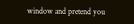window and pretend you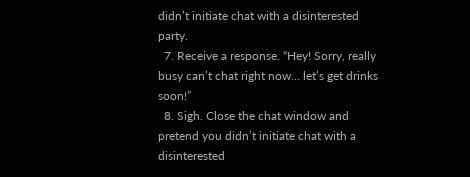didn’t initiate chat with a disinterested party.
  7. Receive a response. “Hey! Sorry, really busy can’t chat right now… let’s get drinks soon!”
  8. Sigh. Close the chat window and pretend you didn’t initiate chat with a disinterested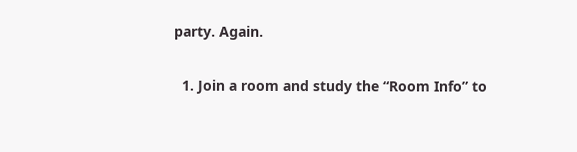party. Again.

  1. Join a room and study the “Room Info” to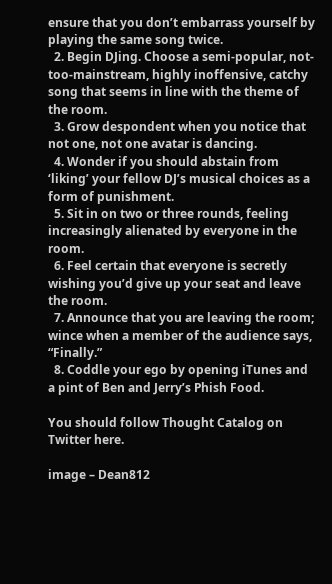ensure that you don’t embarrass yourself by playing the same song twice.
  2. Begin DJing. Choose a semi-popular, not-too-mainstream, highly inoffensive, catchy song that seems in line with the theme of the room.
  3. Grow despondent when you notice that not one, not one avatar is dancing.
  4. Wonder if you should abstain from ‘liking’ your fellow DJ’s musical choices as a form of punishment.
  5. Sit in on two or three rounds, feeling increasingly alienated by everyone in the room.
  6. Feel certain that everyone is secretly wishing you’d give up your seat and leave the room.
  7. Announce that you are leaving the room; wince when a member of the audience says, “Finally.”
  8. Coddle your ego by opening iTunes and a pint of Ben and Jerry’s Phish Food.

You should follow Thought Catalog on Twitter here.

image – Dean812